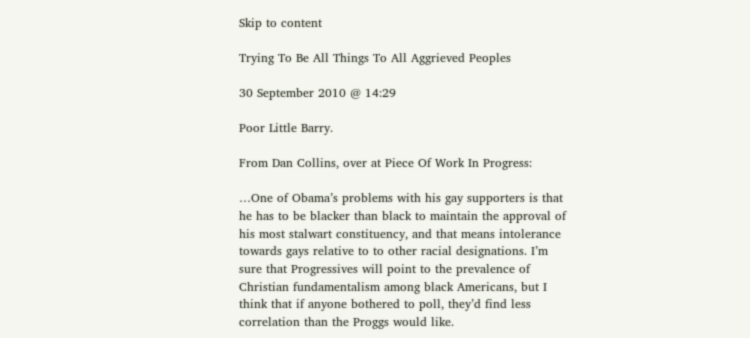Skip to content

Trying To Be All Things To All Aggrieved Peoples

30 September 2010 @ 14:29

Poor Little Barry.

From Dan Collins, over at Piece Of Work In Progress:

…One of Obama’s problems with his gay supporters is that he has to be blacker than black to maintain the approval of his most stalwart constituency, and that means intolerance towards gays relative to to other racial designations. I’m sure that Progressives will point to the prevalence of Christian fundamentalism among black Americans, but I think that if anyone bothered to poll, they’d find less correlation than the Proggs would like.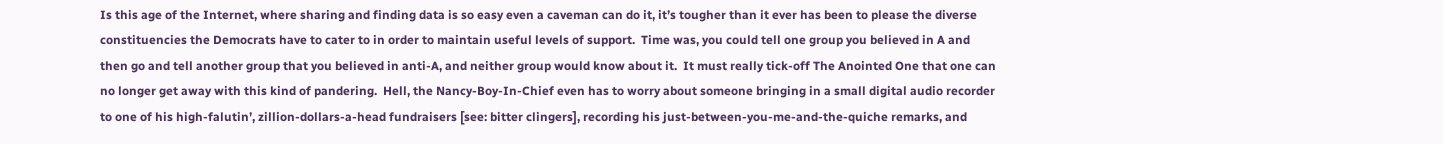Is this age of the Internet, where sharing and finding data is so easy even a caveman can do it, it’s tougher than it ever has been to please the diverse constituencies the Democrats have to cater to in order to maintain useful levels of support.  Time was, you could tell one group you believed in A and then go and tell another group that you believed in anti-A, and neither group would know about it.  It must really tick-off The Anointed One that one can no longer get away with this kind of pandering.  Hell, the Nancy-Boy-In-Chief even has to worry about someone bringing in a small digital audio recorder to one of his high-falutin’, zillion-dollars-a-head fundraisers [see: bitter clingers], recording his just-between-you-me-and-the-quiche remarks, and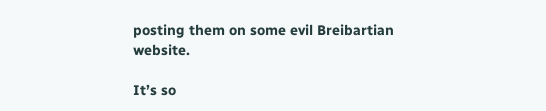posting them on some evil Breibartian website.

It’s so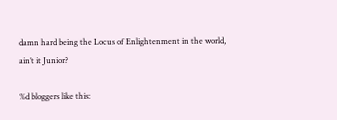damn hard being the Locus of Enlightenment in the world, ain’t it Junior?

%d bloggers like this: